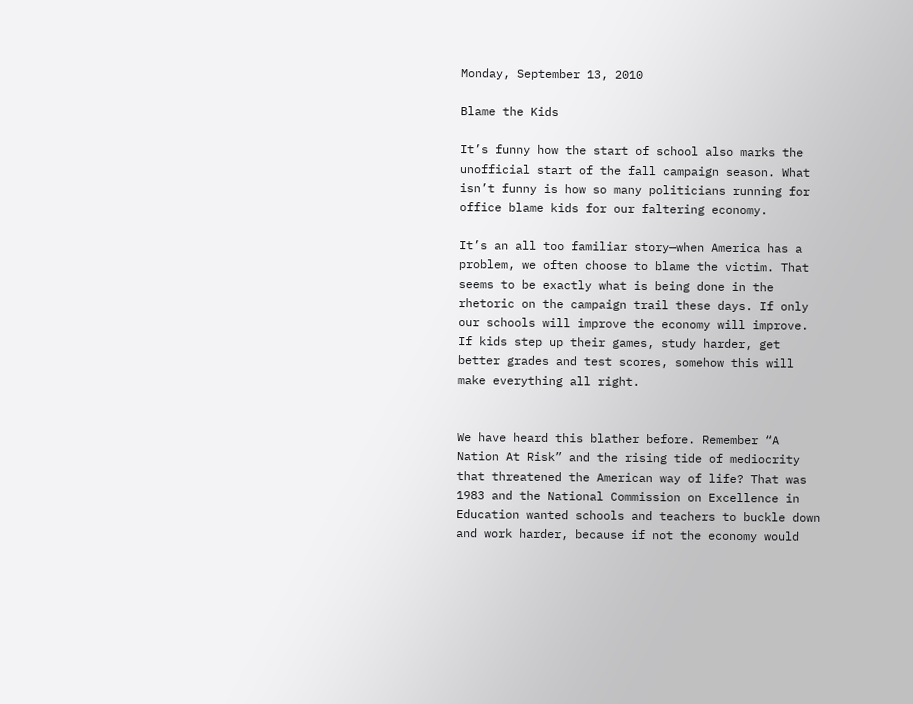Monday, September 13, 2010

Blame the Kids

It’s funny how the start of school also marks the unofficial start of the fall campaign season. What isn’t funny is how so many politicians running for office blame kids for our faltering economy.

It’s an all too familiar story—when America has a problem, we often choose to blame the victim. That seems to be exactly what is being done in the rhetoric on the campaign trail these days. If only our schools will improve the economy will improve. If kids step up their games, study harder, get better grades and test scores, somehow this will make everything all right.


We have heard this blather before. Remember “A Nation At Risk” and the rising tide of mediocrity that threatened the American way of life? That was 1983 and the National Commission on Excellence in Education wanted schools and teachers to buckle down and work harder, because if not the economy would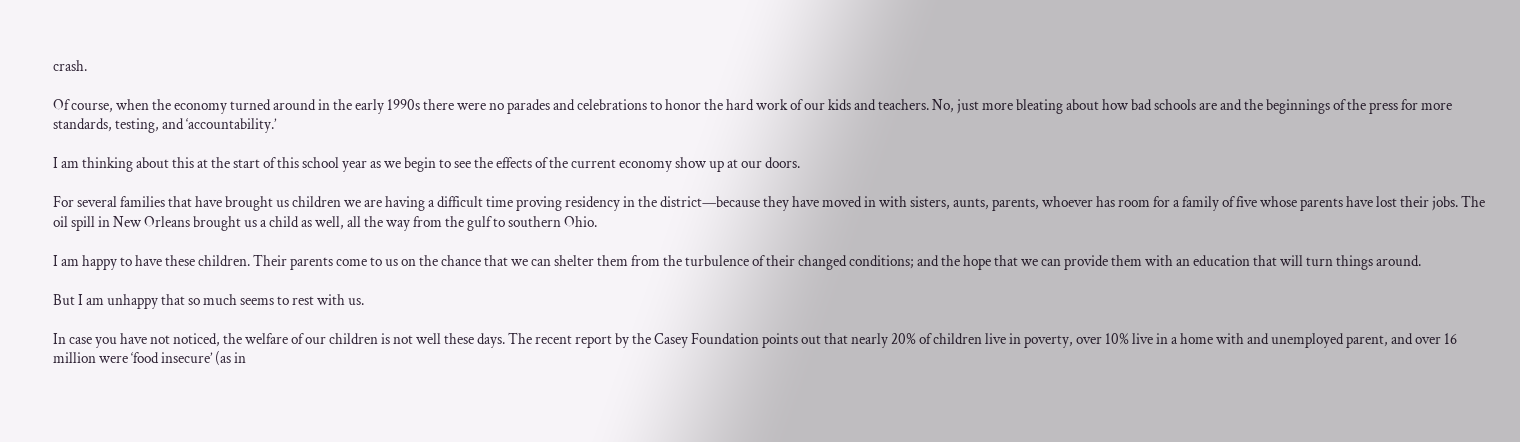crash.

Of course, when the economy turned around in the early 1990s there were no parades and celebrations to honor the hard work of our kids and teachers. No, just more bleating about how bad schools are and the beginnings of the press for more standards, testing, and ‘accountability.’

I am thinking about this at the start of this school year as we begin to see the effects of the current economy show up at our doors.

For several families that have brought us children we are having a difficult time proving residency in the district—because they have moved in with sisters, aunts, parents, whoever has room for a family of five whose parents have lost their jobs. The oil spill in New Orleans brought us a child as well, all the way from the gulf to southern Ohio.

I am happy to have these children. Their parents come to us on the chance that we can shelter them from the turbulence of their changed conditions; and the hope that we can provide them with an education that will turn things around.

But I am unhappy that so much seems to rest with us.

In case you have not noticed, the welfare of our children is not well these days. The recent report by the Casey Foundation points out that nearly 20% of children live in poverty, over 10% live in a home with and unemployed parent, and over 16 million were ‘food insecure’ (as in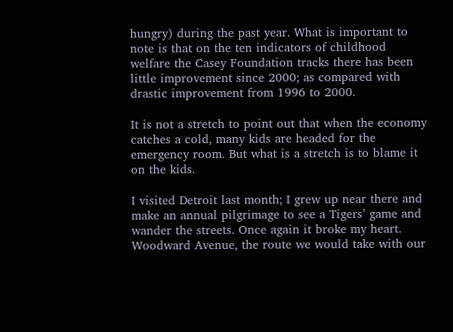hungry) during the past year. What is important to note is that on the ten indicators of childhood welfare the Casey Foundation tracks there has been little improvement since 2000; as compared with drastic improvement from 1996 to 2000.

It is not a stretch to point out that when the economy catches a cold, many kids are headed for the emergency room. But what is a stretch is to blame it on the kids.

I visited Detroit last month; I grew up near there and make an annual pilgrimage to see a Tigers’ game and wander the streets. Once again it broke my heart. Woodward Avenue, the route we would take with our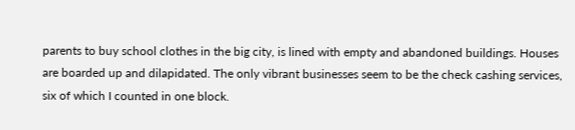parents to buy school clothes in the big city, is lined with empty and abandoned buildings. Houses are boarded up and dilapidated. The only vibrant businesses seem to be the check cashing services, six of which I counted in one block.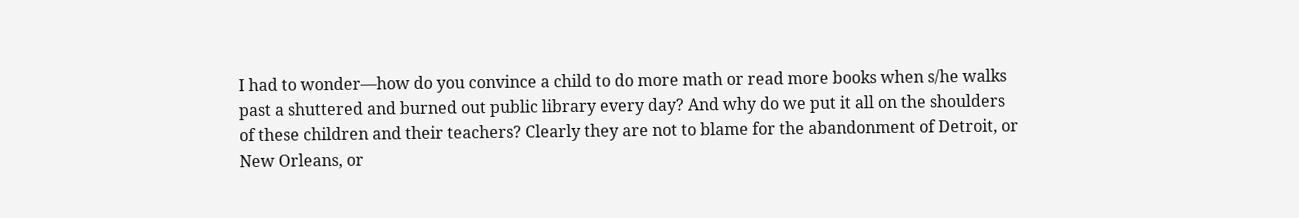I had to wonder—how do you convince a child to do more math or read more books when s/he walks past a shuttered and burned out public library every day? And why do we put it all on the shoulders of these children and their teachers? Clearly they are not to blame for the abandonment of Detroit, or New Orleans, or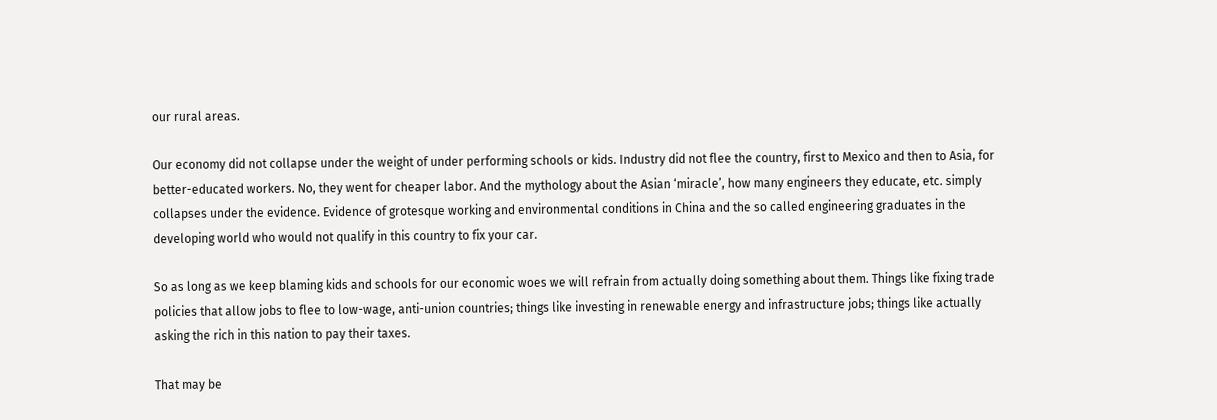our rural areas.

Our economy did not collapse under the weight of under performing schools or kids. Industry did not flee the country, first to Mexico and then to Asia, for better-educated workers. No, they went for cheaper labor. And the mythology about the Asian ‘miracle’, how many engineers they educate, etc. simply collapses under the evidence. Evidence of grotesque working and environmental conditions in China and the so called engineering graduates in the developing world who would not qualify in this country to fix your car.

So as long as we keep blaming kids and schools for our economic woes we will refrain from actually doing something about them. Things like fixing trade policies that allow jobs to flee to low-wage, anti-union countries; things like investing in renewable energy and infrastructure jobs; things like actually asking the rich in this nation to pay their taxes.

That may be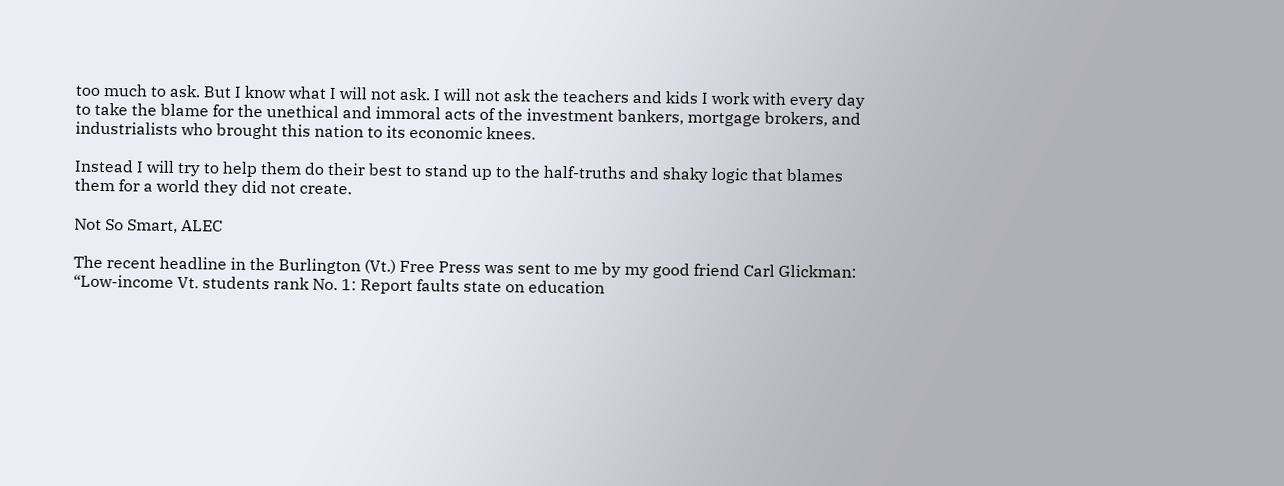too much to ask. But I know what I will not ask. I will not ask the teachers and kids I work with every day to take the blame for the unethical and immoral acts of the investment bankers, mortgage brokers, and industrialists who brought this nation to its economic knees.

Instead I will try to help them do their best to stand up to the half-truths and shaky logic that blames them for a world they did not create.

Not So Smart, ALEC

The recent headline in the Burlington (Vt.) Free Press was sent to me by my good friend Carl Glickman: “Low-income Vt. students rank No. 1: Report faults state on education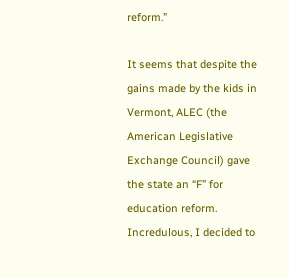reform.”

It seems that despite the gains made by the kids in Vermont, ALEC (the American Legislative Exchange Council) gave the state an “F” for education reform. Incredulous, I decided to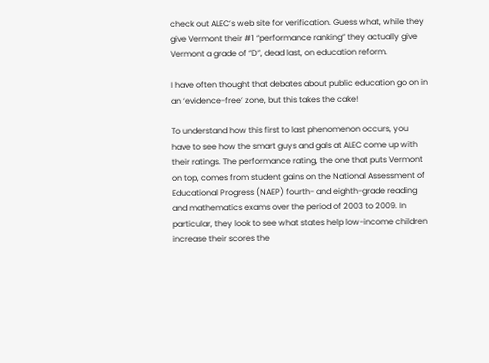check out ALEC’s web site for verification. Guess what, while they give Vermont their #1 “performance ranking” they actually give Vermont a grade of “D”, dead last, on education reform.

I have often thought that debates about public education go on in an ‘evidence-free’ zone, but this takes the cake!

To understand how this first to last phenomenon occurs, you have to see how the smart guys and gals at ALEC come up with their ratings. The performance rating, the one that puts Vermont on top, comes from student gains on the National Assessment of Educational Progress (NAEP) fourth- and eighth-grade reading and mathematics exams over the period of 2003 to 2009. In particular, they look to see what states help low-income children increase their scores the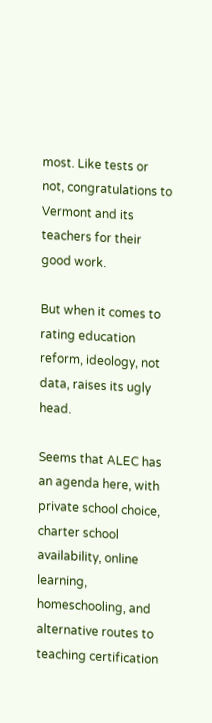most. Like tests or not, congratulations to Vermont and its teachers for their good work.

But when it comes to rating education reform, ideology, not data, raises its ugly head.

Seems that ALEC has an agenda here, with private school choice, charter school availability, online learning, homeschooling, and alternative routes to teaching certification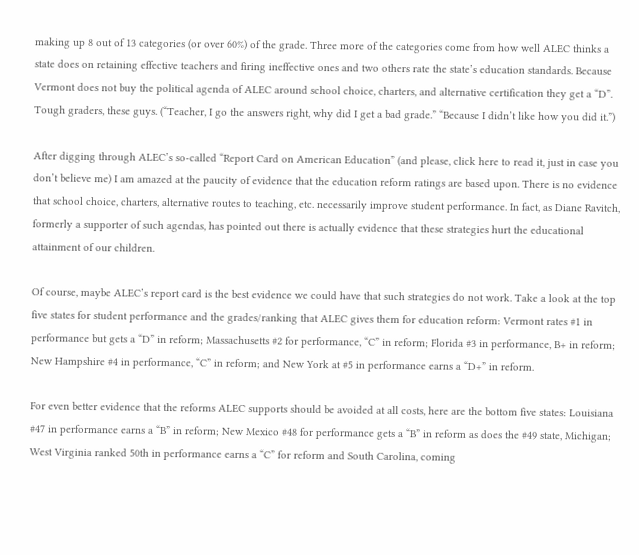making up 8 out of 13 categories (or over 60%) of the grade. Three more of the categories come from how well ALEC thinks a state does on retaining effective teachers and firing ineffective ones and two others rate the state’s education standards. Because Vermont does not buy the political agenda of ALEC around school choice, charters, and alternative certification they get a “D”. Tough graders, these guys. (“Teacher, I go the answers right, why did I get a bad grade.” “Because I didn’t like how you did it.”)

After digging through ALEC’s so-called “Report Card on American Education” (and please, click here to read it, just in case you don’t believe me) I am amazed at the paucity of evidence that the education reform ratings are based upon. There is no evidence that school choice, charters, alternative routes to teaching, etc. necessarily improve student performance. In fact, as Diane Ravitch, formerly a supporter of such agendas, has pointed out there is actually evidence that these strategies hurt the educational attainment of our children.

Of course, maybe ALEC’s report card is the best evidence we could have that such strategies do not work. Take a look at the top five states for student performance and the grades/ranking that ALEC gives them for education reform: Vermont rates #1 in performance but gets a “D” in reform; Massachusetts #2 for performance, “C” in reform; Florida #3 in performance, B+ in reform; New Hampshire #4 in performance, “C” in reform; and New York at #5 in performance earns a “D+” in reform.

For even better evidence that the reforms ALEC supports should be avoided at all costs, here are the bottom five states: Louisiana #47 in performance earns a “B” in reform; New Mexico #48 for performance gets a “B” in reform as does the #49 state, Michigan; West Virginia ranked 50th in performance earns a “C” for reform and South Carolina, coming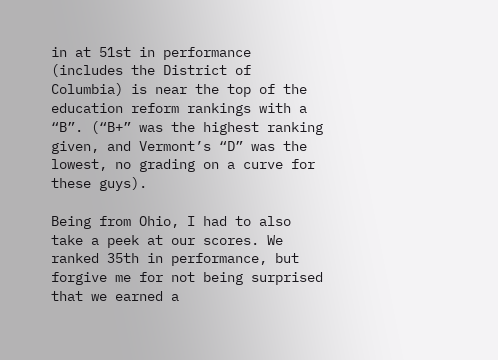in at 51st in performance (includes the District of Columbia) is near the top of the education reform rankings with a “B”. (“B+” was the highest ranking given, and Vermont’s “D” was the lowest, no grading on a curve for these guys).

Being from Ohio, I had to also take a peek at our scores. We ranked 35th in performance, but forgive me for not being surprised that we earned a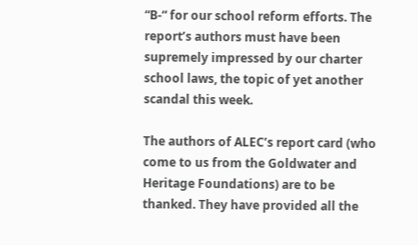“B-“ for our school reform efforts. The report’s authors must have been supremely impressed by our charter school laws, the topic of yet another scandal this week.

The authors of ALEC’s report card (who come to us from the Goldwater and Heritage Foundations) are to be thanked. They have provided all the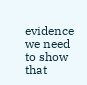evidence we need to show that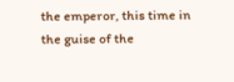the emperor, this time in the guise of the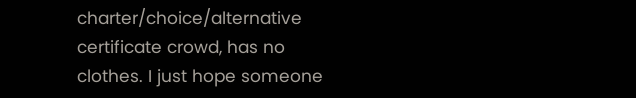charter/choice/alternative certificate crowd, has no clothes. I just hope someone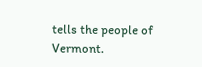tells the people of Vermont.